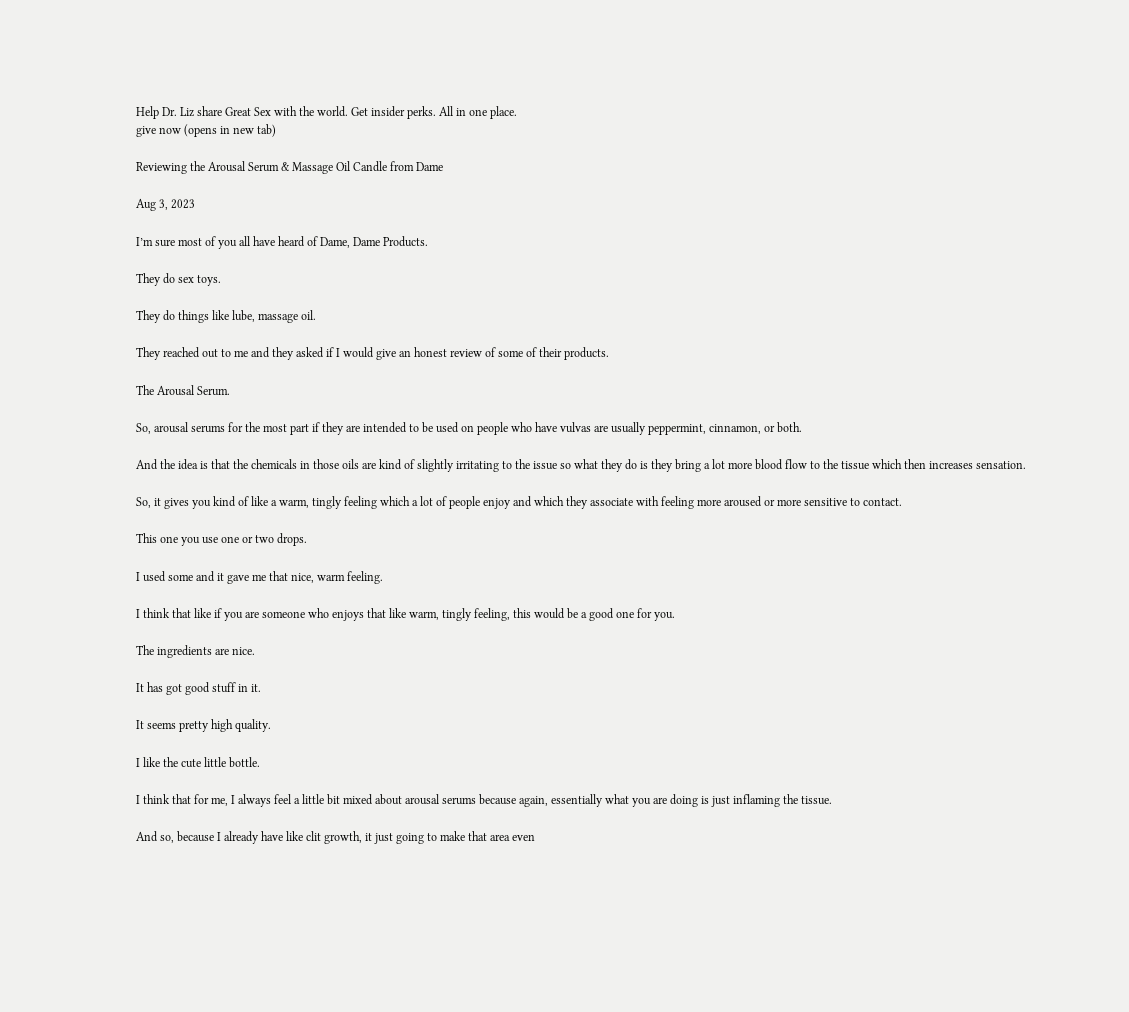Help Dr. Liz share Great Sex with the world. Get insider perks. All in one place.
give now (opens in new tab)

Reviewing the Arousal Serum & Massage Oil Candle from Dame

Aug 3, 2023

I’m sure most of you all have heard of Dame, Dame Products.

They do sex toys.

They do things like lube, massage oil.

They reached out to me and they asked if I would give an honest review of some of their products.

The Arousal Serum.

So, arousal serums for the most part if they are intended to be used on people who have vulvas are usually peppermint, cinnamon, or both.

And the idea is that the chemicals in those oils are kind of slightly irritating to the issue so what they do is they bring a lot more blood flow to the tissue which then increases sensation.

So, it gives you kind of like a warm, tingly feeling which a lot of people enjoy and which they associate with feeling more aroused or more sensitive to contact.

This one you use one or two drops.

I used some and it gave me that nice, warm feeling.

I think that like if you are someone who enjoys that like warm, tingly feeling, this would be a good one for you.

The ingredients are nice.

It has got good stuff in it.

It seems pretty high quality.

I like the cute little bottle.

I think that for me, I always feel a little bit mixed about arousal serums because again, essentially what you are doing is just inflaming the tissue.

And so, because I already have like clit growth, it just going to make that area even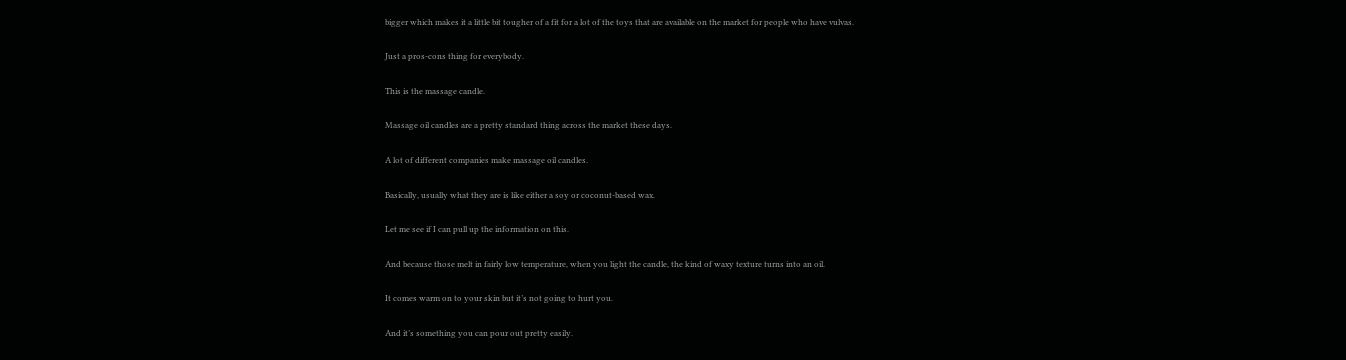bigger which makes it a little bit tougher of a fit for a lot of the toys that are available on the market for people who have vulvas.

Just a pros-cons thing for everybody.

This is the massage candle.

Massage oil candles are a pretty standard thing across the market these days.

A lot of different companies make massage oil candles.

Basically, usually what they are is like either a soy or coconut-based wax.

Let me see if I can pull up the information on this.

And because those melt in fairly low temperature, when you light the candle, the kind of waxy texture turns into an oil.

It comes warm on to your skin but it’s not going to hurt you.

And it’s something you can pour out pretty easily.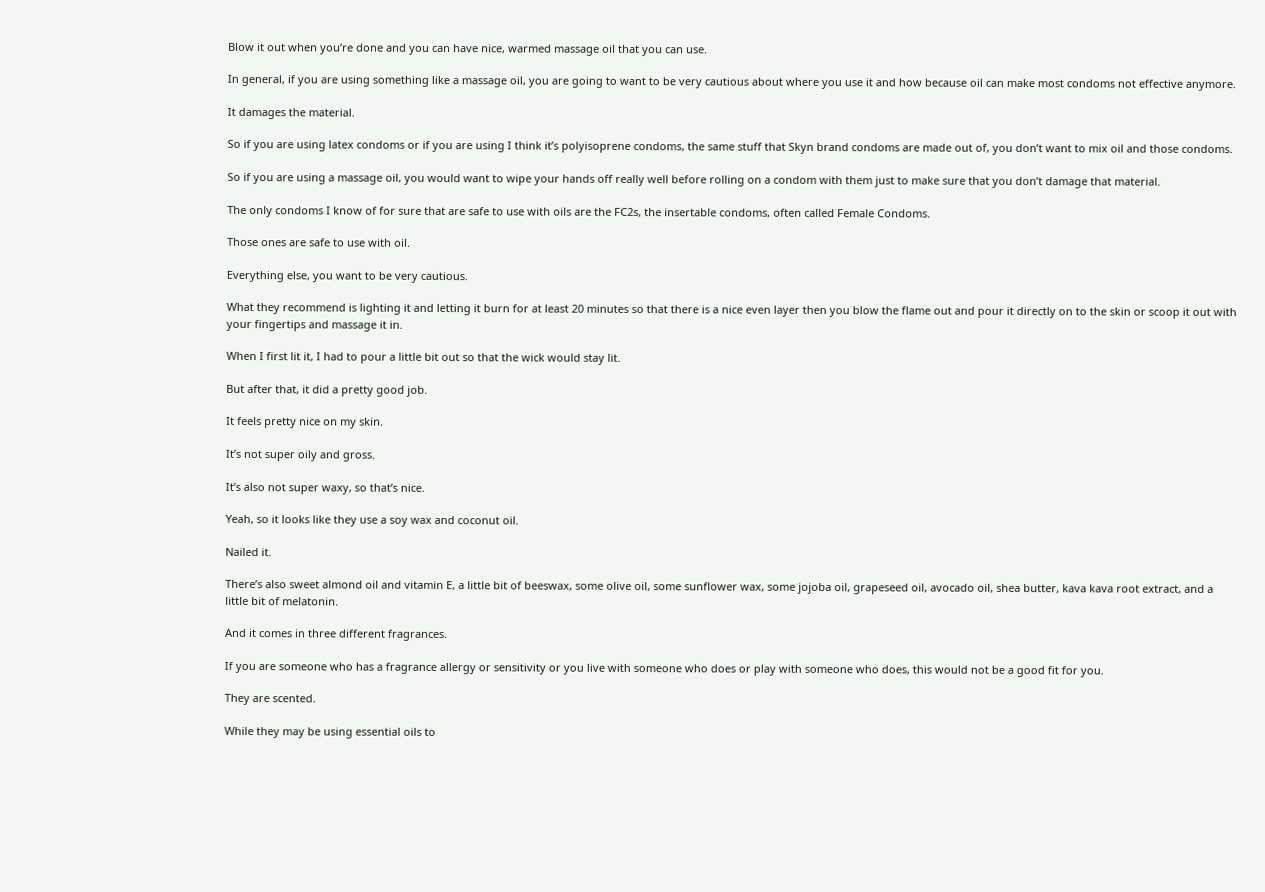Blow it out when you’re done and you can have nice, warmed massage oil that you can use.

In general, if you are using something like a massage oil, you are going to want to be very cautious about where you use it and how because oil can make most condoms not effective anymore.

It damages the material.

So if you are using latex condoms or if you are using I think it’s polyisoprene condoms, the same stuff that Skyn brand condoms are made out of, you don’t want to mix oil and those condoms.

So if you are using a massage oil, you would want to wipe your hands off really well before rolling on a condom with them just to make sure that you don’t damage that material.

The only condoms I know of for sure that are safe to use with oils are the FC2s, the insertable condoms, often called Female Condoms.

Those ones are safe to use with oil.

Everything else, you want to be very cautious.

What they recommend is lighting it and letting it burn for at least 20 minutes so that there is a nice even layer then you blow the flame out and pour it directly on to the skin or scoop it out with your fingertips and massage it in.

When I first lit it, I had to pour a little bit out so that the wick would stay lit.

But after that, it did a pretty good job.

It feels pretty nice on my skin.

It’s not super oily and gross.

It’s also not super waxy, so that’s nice.

Yeah, so it looks like they use a soy wax and coconut oil.

Nailed it.

There’s also sweet almond oil and vitamin E, a little bit of beeswax, some olive oil, some sunflower wax, some jojoba oil, grapeseed oil, avocado oil, shea butter, kava kava root extract, and a little bit of melatonin.

And it comes in three different fragrances.

If you are someone who has a fragrance allergy or sensitivity or you live with someone who does or play with someone who does, this would not be a good fit for you.

They are scented.

While they may be using essential oils to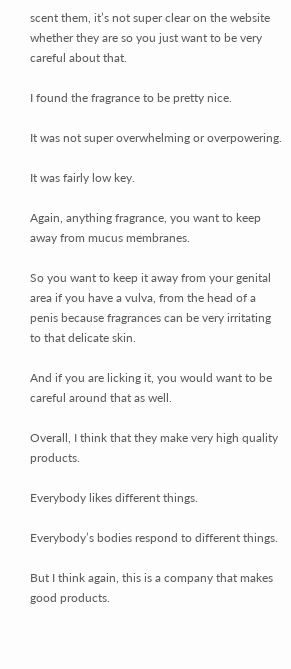scent them, it’s not super clear on the website whether they are so you just want to be very careful about that.

I found the fragrance to be pretty nice.

It was not super overwhelming or overpowering.

It was fairly low key.

Again, anything fragrance, you want to keep away from mucus membranes.

So you want to keep it away from your genital area if you have a vulva, from the head of a penis because fragrances can be very irritating to that delicate skin.

And if you are licking it, you would want to be careful around that as well.

Overall, I think that they make very high quality products.

Everybody likes different things.

Everybody’s bodies respond to different things.

But I think again, this is a company that makes good products.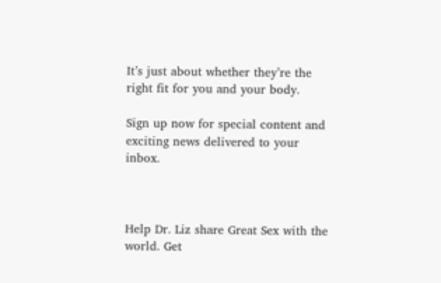It’s just about whether they’re the right fit for you and your body.

Sign up now for special content and exciting news delivered to your inbox.



Help Dr. Liz share Great Sex with the world. Get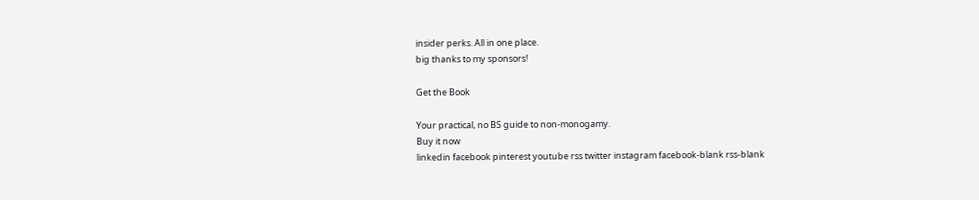insider perks. All in one place.
big thanks to my sponsors!

Get the Book

Your practical, no BS guide to non-monogamy.
Buy it now
linkedin facebook pinterest youtube rss twitter instagram facebook-blank rss-blank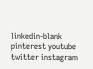linkedin-blank pinterest youtube twitter instagram